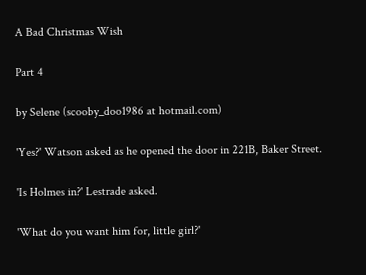A Bad Christmas Wish

Part 4

by Selene (scooby_doo1986 at hotmail.com)

'Yes?' Watson asked as he opened the door in 221B, Baker Street.

'Is Holmes in?' Lestrade asked.

'What do you want him for, little girl?'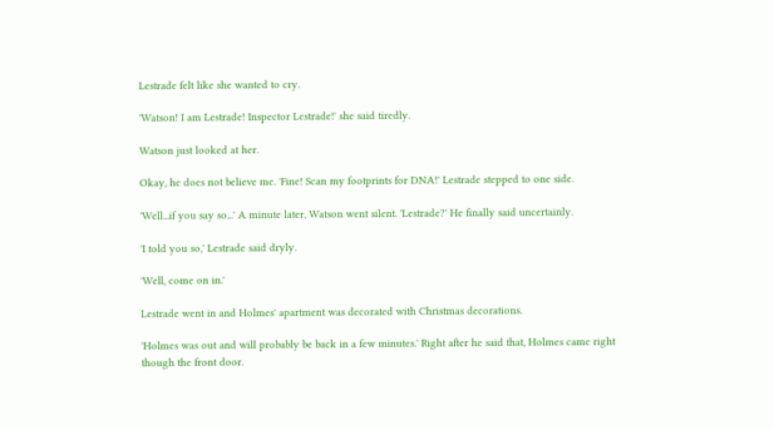Lestrade felt like she wanted to cry.

'Watson! I am Lestrade! Inspector Lestrade!' she said tiredly.

Watson just looked at her.

Okay, he does not believe me. 'Fine! Scan my footprints for DNA!' Lestrade stepped to one side.

'Well...if you say so...' A minute later, Watson went silent. 'Lestrade?' He finally said uncertainly.

'I told you so,' Lestrade said dryly.

'Well, come on in.'

Lestrade went in and Holmes' apartment was decorated with Christmas decorations.

'Holmes was out and will probably be back in a few minutes.' Right after he said that, Holmes came right though the front door.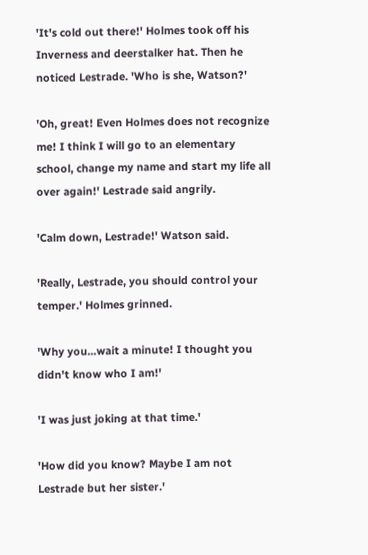'It's cold out there!' Holmes took off his Inverness and deerstalker hat. Then he noticed Lestrade. 'Who is she, Watson?'

'Oh, great! Even Holmes does not recognize me! I think I will go to an elementary school, change my name and start my life all over again!' Lestrade said angrily.

'Calm down, Lestrade!' Watson said.

'Really, Lestrade, you should control your temper.' Holmes grinned.

'Why you...wait a minute! I thought you didn't know who I am!'

'I was just joking at that time.'

'How did you know? Maybe I am not Lestrade but her sister.'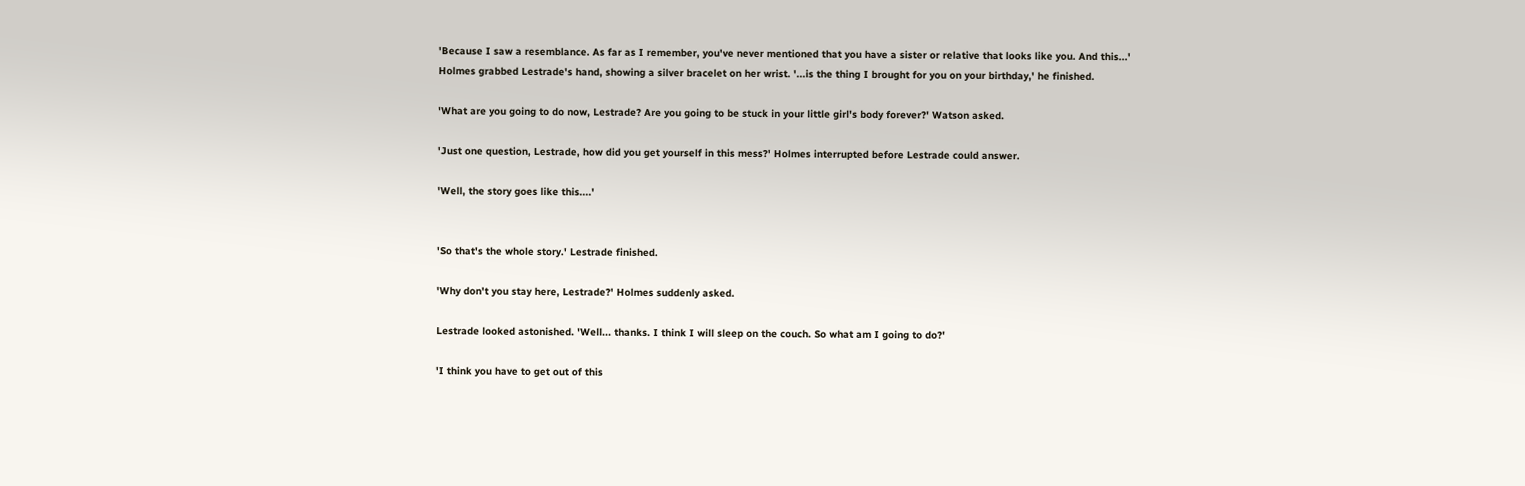'Because I saw a resemblance. As far as I remember, you've never mentioned that you have a sister or relative that looks like you. And this...' Holmes grabbed Lestrade's hand, showing a silver bracelet on her wrist. '...is the thing I brought for you on your birthday,' he finished.

'What are you going to do now, Lestrade? Are you going to be stuck in your little girl's body forever?' Watson asked.

'Just one question, Lestrade, how did you get yourself in this mess?' Holmes interrupted before Lestrade could answer.

'Well, the story goes like this....'


'So that's the whole story.' Lestrade finished.

'Why don't you stay here, Lestrade?' Holmes suddenly asked.

Lestrade looked astonished. 'Well... thanks. I think I will sleep on the couch. So what am I going to do?'

'I think you have to get out of this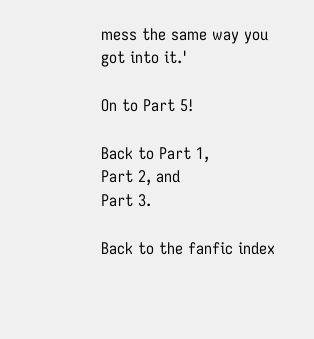mess the same way you got into it.'

On to Part 5!

Back to Part 1,
Part 2, and
Part 3.

Back to the fanfic index